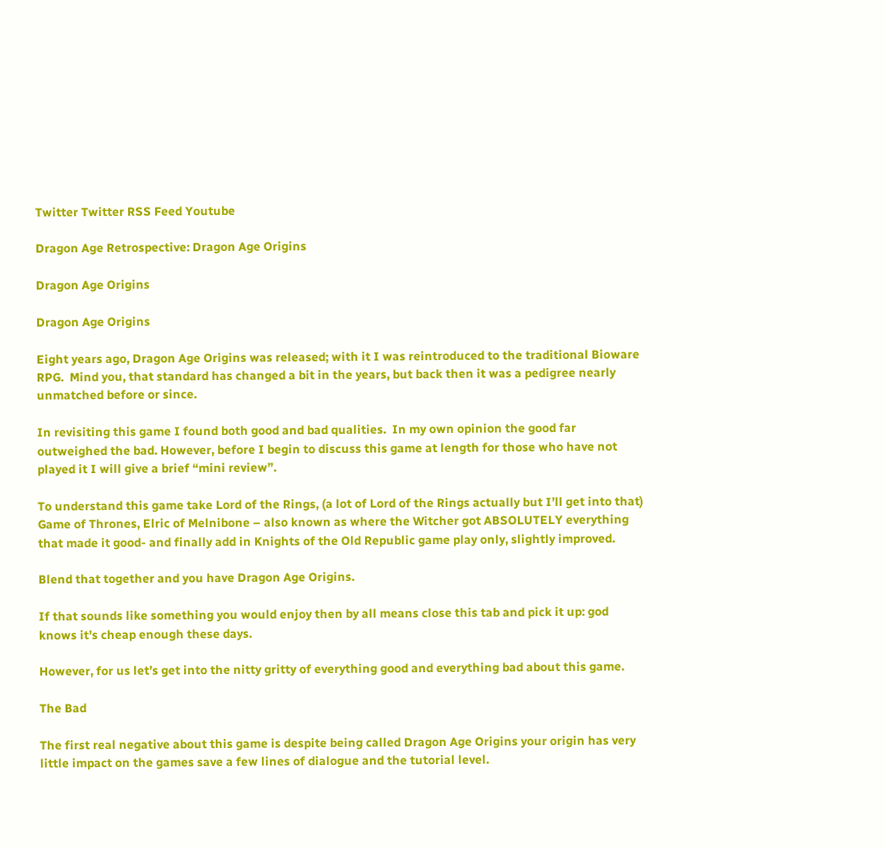Twitter Twitter RSS Feed Youtube

Dragon Age Retrospective: Dragon Age Origins

Dragon Age Origins

Dragon Age Origins

Eight years ago, Dragon Age Origins was released; with it I was reintroduced to the traditional Bioware RPG.  Mind you, that standard has changed a bit in the years, but back then it was a pedigree nearly unmatched before or since.

In revisiting this game I found both good and bad qualities.  In my own opinion the good far outweighed the bad. However, before I begin to discuss this game at length for those who have not played it I will give a brief “mini review”.

To understand this game take Lord of the Rings, (a lot of Lord of the Rings actually but I’ll get into that) Game of Thrones, Elric of Melnibone – also known as where the Witcher got ABSOLUTELY everything that made it good- and finally add in Knights of the Old Republic game play only, slightly improved.

Blend that together and you have Dragon Age Origins.

If that sounds like something you would enjoy then by all means close this tab and pick it up: god knows it’s cheap enough these days.

However, for us let’s get into the nitty gritty of everything good and everything bad about this game.

The Bad

The first real negative about this game is despite being called Dragon Age Origins your origin has very little impact on the games save a few lines of dialogue and the tutorial level.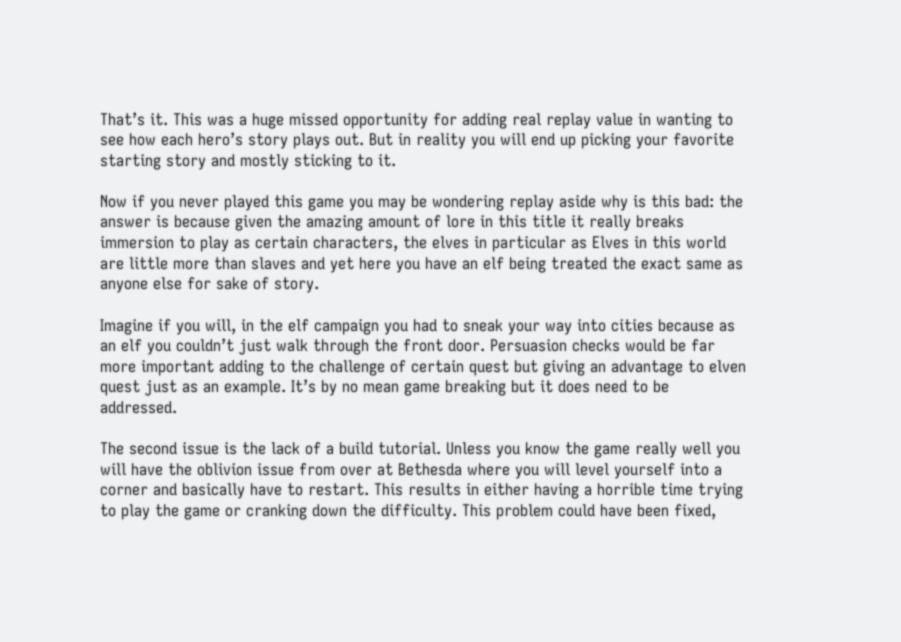That’s it. This was a huge missed opportunity for adding real replay value in wanting to see how each hero’s story plays out. But in reality you will end up picking your favorite starting story and mostly sticking to it.

Now if you never played this game you may be wondering replay aside why is this bad: the answer is because given the amazing amount of lore in this title it really breaks immersion to play as certain characters, the elves in particular as Elves in this world are little more than slaves and yet here you have an elf being treated the exact same as anyone else for sake of story.

Imagine if you will, in the elf campaign you had to sneak your way into cities because as an elf you couldn’t just walk through the front door. Persuasion checks would be far more important adding to the challenge of certain quest but giving an advantage to elven quest just as an example. It’s by no mean game breaking but it does need to be addressed.

The second issue is the lack of a build tutorial. Unless you know the game really well you will have the oblivion issue from over at Bethesda where you will level yourself into a corner and basically have to restart. This results in either having a horrible time trying to play the game or cranking down the difficulty. This problem could have been fixed,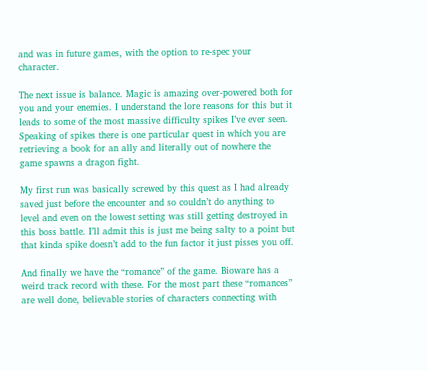and was in future games, with the option to re-spec your character.

The next issue is balance. Magic is amazing over-powered both for you and your enemies. I understand the lore reasons for this but it leads to some of the most massive difficulty spikes I’ve ever seen.  Speaking of spikes there is one particular quest in which you are retrieving a book for an ally and literally out of nowhere the game spawns a dragon fight.

My first run was basically screwed by this quest as I had already saved just before the encounter and so couldn’t do anything to level and even on the lowest setting was still getting destroyed in this boss battle. I’ll admit this is just me being salty to a point but that kinda spike doesn’t add to the fun factor it just pisses you off.

And finally we have the “romance” of the game. Bioware has a weird track record with these. For the most part these “romances” are well done, believable stories of characters connecting with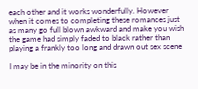each other and it works wonderfully. However when it comes to completing these romances just as many go full blown awkward and make you wish the game had simply faded to black rather than playing a frankly too long and drawn out sex scene

I may be in the minority on this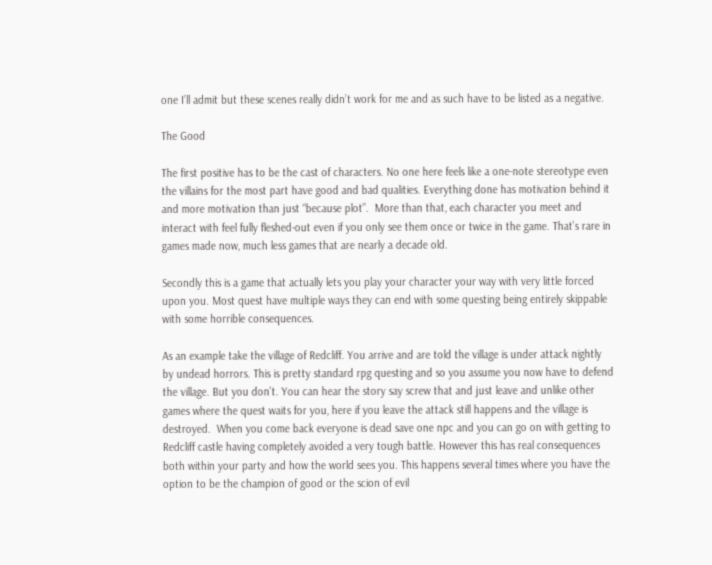one I’ll admit but these scenes really didn’t work for me and as such have to be listed as a negative.

The Good

The first positive has to be the cast of characters. No one here feels like a one-note stereotype even the villains for the most part have good and bad qualities. Everything done has motivation behind it and more motivation than just “because plot”.  More than that, each character you meet and interact with feel fully fleshed-out even if you only see them once or twice in the game. That’s rare in games made now, much less games that are nearly a decade old.

Secondly this is a game that actually lets you play your character your way with very little forced upon you. Most quest have multiple ways they can end with some questing being entirely skippable with some horrible consequences.

As an example take the village of Redcliff. You arrive and are told the village is under attack nightly by undead horrors. This is pretty standard rpg questing and so you assume you now have to defend the village. But you don’t. You can hear the story say screw that and just leave and unlike other games where the quest waits for you, here if you leave the attack still happens and the village is destroyed.  When you come back everyone is dead save one npc and you can go on with getting to Redcliff castle having completely avoided a very tough battle. However this has real consequences both within your party and how the world sees you. This happens several times where you have the option to be the champion of good or the scion of evil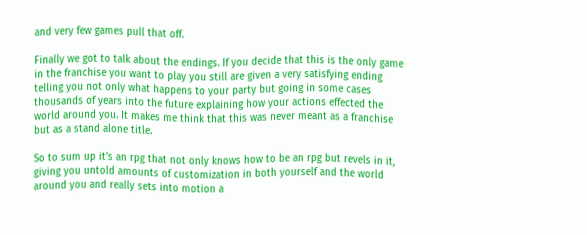and very few games pull that off.

Finally we got to talk about the endings. If you decide that this is the only game in the franchise you want to play you still are given a very satisfying ending telling you not only what happens to your party but going in some cases thousands of years into the future explaining how your actions effected the world around you. It makes me think that this was never meant as a franchise but as a stand alone title.

So to sum up it’s an rpg that not only knows how to be an rpg but revels in it, giving you untold amounts of customization in both yourself and the world around you and really sets into motion a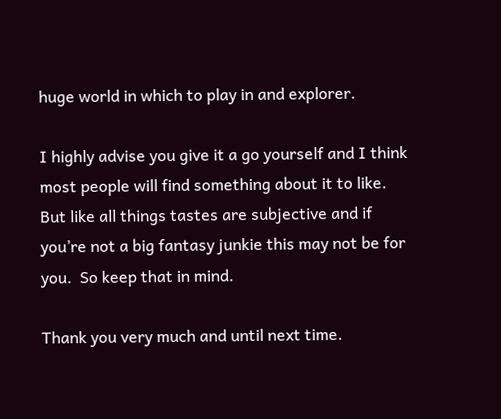huge world in which to play in and explorer.

I highly advise you give it a go yourself and I think most people will find something about it to like. But like all things tastes are subjective and if you’re not a big fantasy junkie this may not be for you.  So keep that in mind.

Thank you very much and until next time.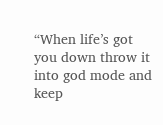“When life’s got you down throw it into god mode and keep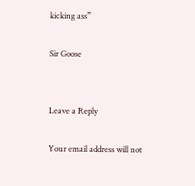kicking ass”

Sir Goose


Leave a Reply

Your email address will not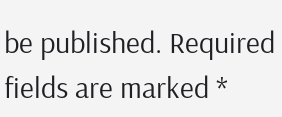be published. Required fields are marked *